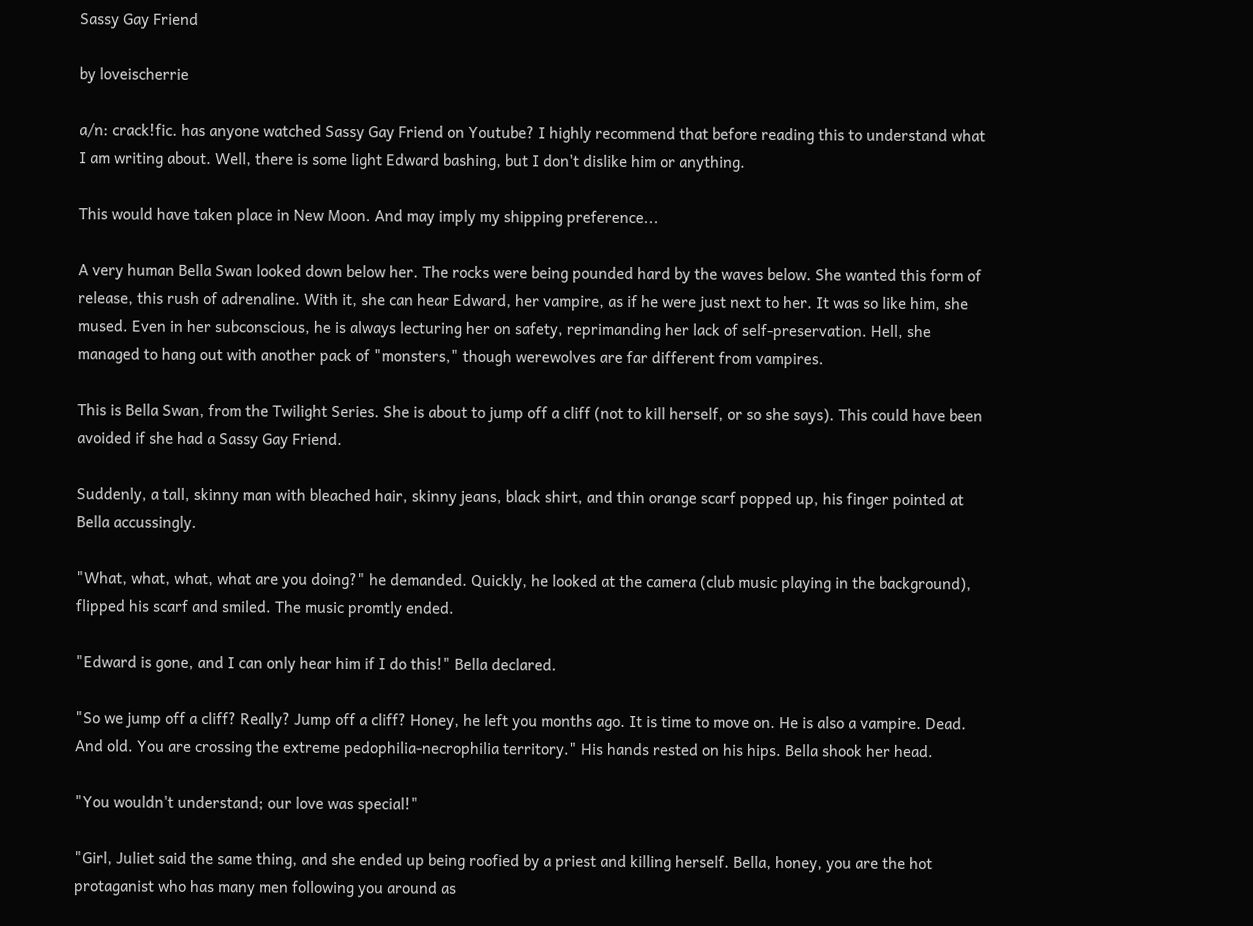Sassy Gay Friend

by loveischerrie

a/n: crack!fic. has anyone watched Sassy Gay Friend on Youtube? I highly recommend that before reading this to understand what I am writing about. Well, there is some light Edward bashing, but I don't dislike him or anything.

This would have taken place in New Moon. And may imply my shipping preference...

A very human Bella Swan looked down below her. The rocks were being pounded hard by the waves below. She wanted this form of release, this rush of adrenaline. With it, she can hear Edward, her vampire, as if he were just next to her. It was so like him, she mused. Even in her subconscious, he is always lecturing her on safety, reprimanding her lack of self-preservation. Hell, she managed to hang out with another pack of "monsters," though werewolves are far different from vampires.

This is Bella Swan, from the Twilight Series. She is about to jump off a cliff (not to kill herself, or so she says). This could have been avoided if she had a Sassy Gay Friend.

Suddenly, a tall, skinny man with bleached hair, skinny jeans, black shirt, and thin orange scarf popped up, his finger pointed at Bella accussingly.

"What, what, what, what are you doing?" he demanded. Quickly, he looked at the camera (club music playing in the background), flipped his scarf and smiled. The music promtly ended.

"Edward is gone, and I can only hear him if I do this!" Bella declared.

"So we jump off a cliff? Really? Jump off a cliff? Honey, he left you months ago. It is time to move on. He is also a vampire. Dead. And old. You are crossing the extreme pedophilia-necrophilia territory." His hands rested on his hips. Bella shook her head.

"You wouldn't understand; our love was special!"

"Girl, Juliet said the same thing, and she ended up being roofied by a priest and killing herself. Bella, honey, you are the hot protaganist who has many men following you around as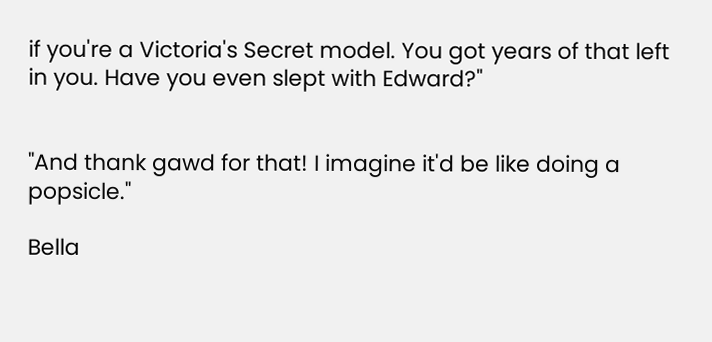if you're a Victoria's Secret model. You got years of that left in you. Have you even slept with Edward?"


"And thank gawd for that! I imagine it'd be like doing a popsicle."

Bella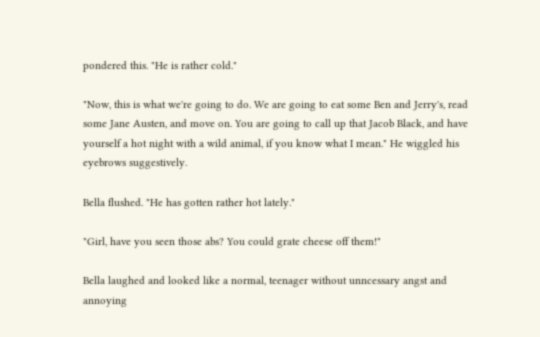pondered this. "He is rather cold."

"Now, this is what we're going to do. We are going to eat some Ben and Jerry's, read some Jane Austen, and move on. You are going to call up that Jacob Black, and have yourself a hot night with a wild animal, if you know what I mean." He wiggled his eyebrows suggestively.

Bella flushed. "He has gotten rather hot lately."

"Girl, have you seen those abs? You could grate cheese off them!"

Bella laughed and looked like a normal, teenager without unncessary angst and annoying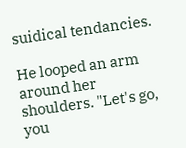suidical tendancies.

He looped an arm around her shoulders. "Let's go, you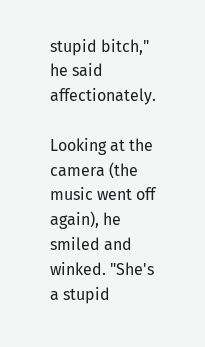stupid bitch," he said affectionately.

Looking at the camera (the music went off again), he smiled and winked. "She's a stupid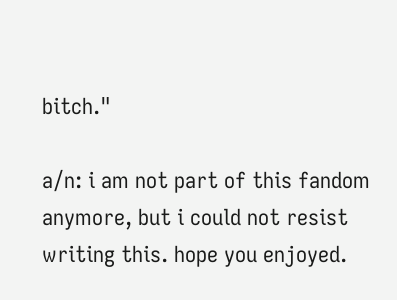bitch."

a/n: i am not part of this fandom anymore, but i could not resist writing this. hope you enjoyed.